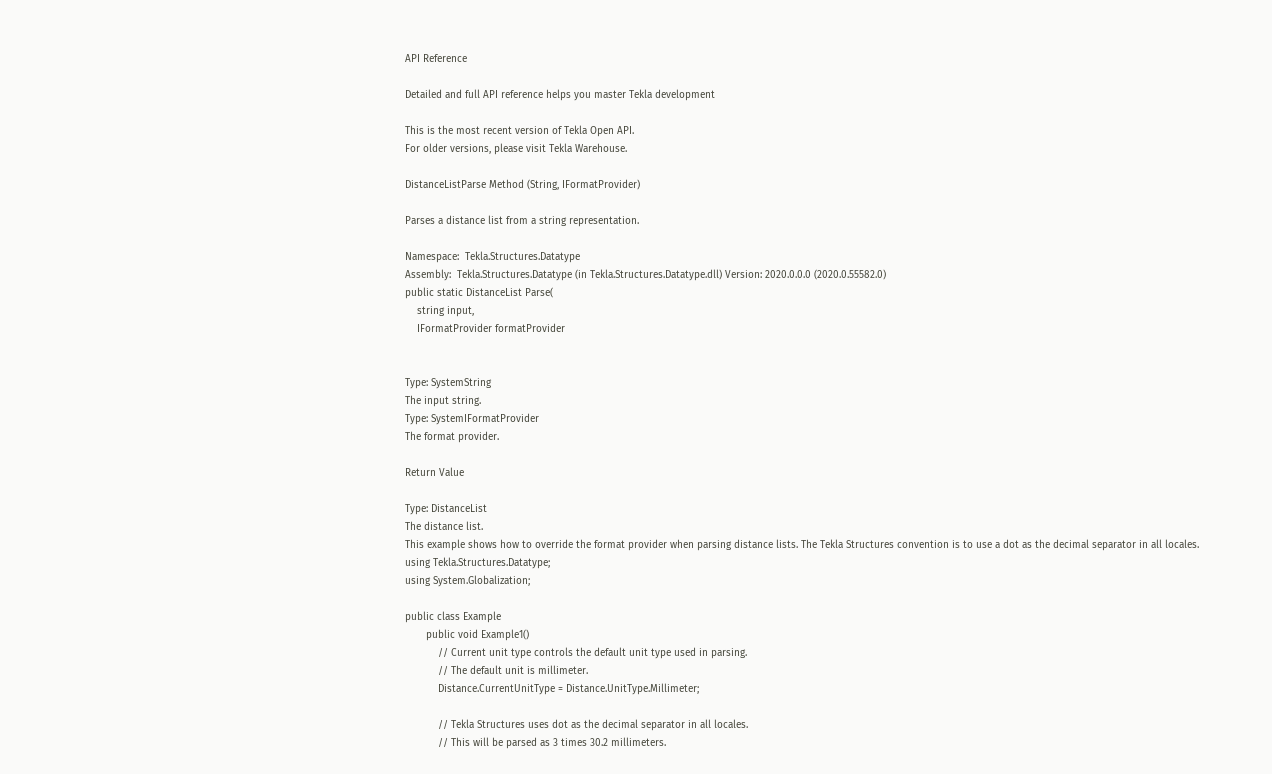API Reference

Detailed and full API reference helps you master Tekla development

This is the most recent version of Tekla Open API.
For older versions, please visit Tekla Warehouse.

DistanceListParse Method (String, IFormatProvider)

Parses a distance list from a string representation.

Namespace:  Tekla.Structures.Datatype
Assembly:  Tekla.Structures.Datatype (in Tekla.Structures.Datatype.dll) Version: 2020.0.0.0 (2020.0.55582.0)
public static DistanceList Parse(
    string input,
    IFormatProvider formatProvider


Type: SystemString
The input string.
Type: SystemIFormatProvider
The format provider.

Return Value

Type: DistanceList
The distance list.
This example shows how to override the format provider when parsing distance lists. The Tekla Structures convention is to use a dot as the decimal separator in all locales.
using Tekla.Structures.Datatype;
using System.Globalization;

public class Example
       public void Example1()
           // Current unit type controls the default unit type used in parsing.
           // The default unit is millimeter.
           Distance.CurrentUnitType = Distance.UnitType.Millimeter;

           // Tekla Structures uses dot as the decimal separator in all locales.
           // This will be parsed as 3 times 30.2 millimeters.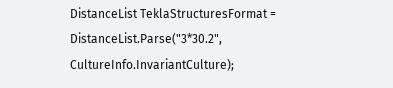DistanceList TeklaStructuresFormat = DistanceList.Parse("3*30.2", CultureInfo.InvariantCulture);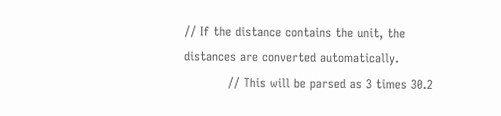// If the distance contains the unit, the distances are converted automatically.
           // This will be parsed as 3 times 30.2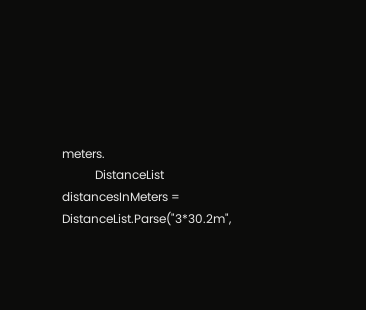meters.
           DistanceList distancesInMeters = DistanceList.Parse("3*30.2m",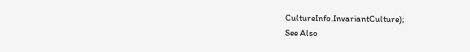CultureInfo.InvariantCulture);
See Also